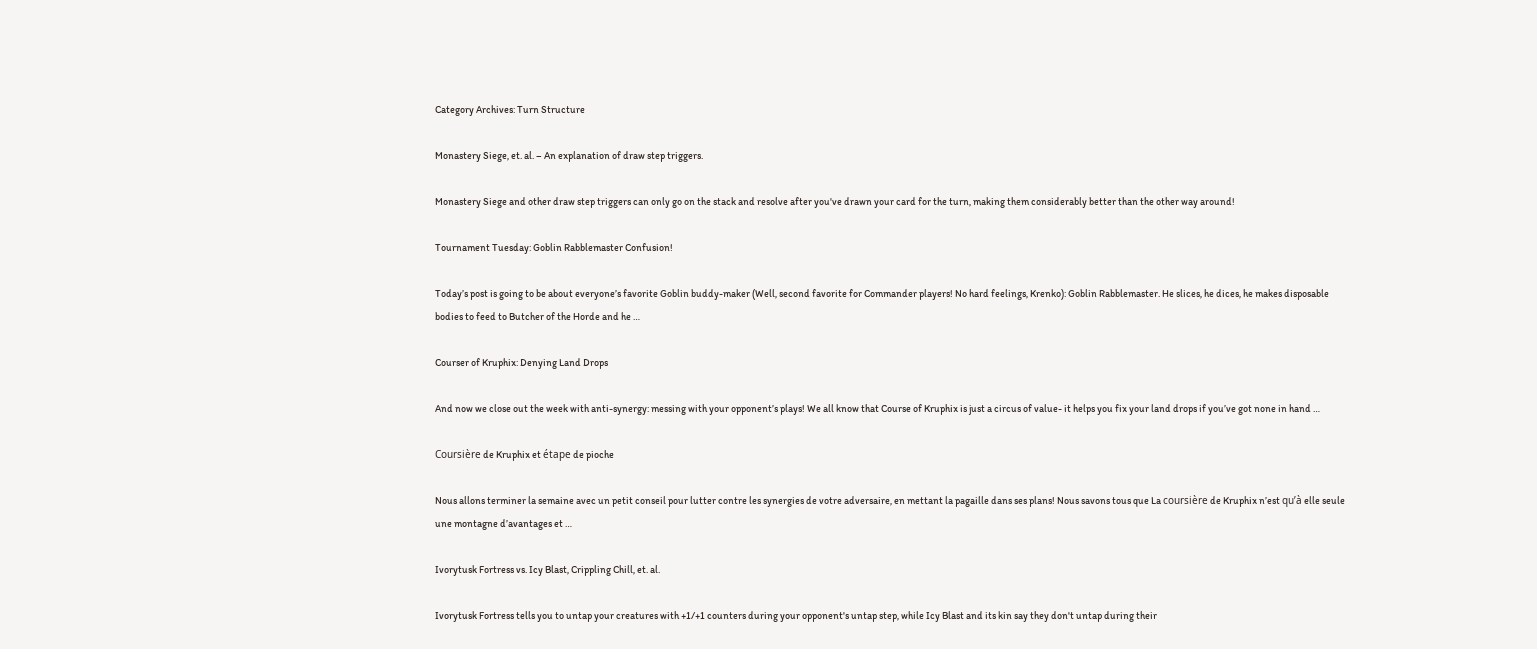Category Archives: Turn Structure

Monastery Siege, et. al. – An explanation of draw step triggers.

Monastery Siege and other draw step triggers can only go on the stack and resolve after you've drawn your card for the turn, making them considerably better than the other way around!

Tournament Tuesday: Goblin Rabblemaster Confusion!

Today’s post is going to be about everyone’s favorite Goblin buddy-maker (Well, second favorite for Commander players! No hard feelings, Krenko): Goblin Rabblemaster. He slices, he dices, he makes disposable bodies to feed to Butcher of the Horde and he …

Courser of Kruphix: Denying Land Drops

And now we close out the week with anti-synergy: messing with your opponent’s plays! We all know that Course of Kruphix is just a circus of value- it helps you fix your land drops if you’ve got none in hand …

Coursière de Kruphix et étape de pioche

Nous allons terminer la semaine avec un petit conseil pour lutter contre les synergies de votre adversaire, en mettant la pagaille dans ses plans! Nous savons tous que La coursière de Kruphix n’est qu’à elle seule une montagne d’avantages et …

Ivorytusk Fortress vs. Icy Blast, Crippling Chill, et. al.

Ivorytusk Fortress tells you to untap your creatures with +1/+1 counters during your opponent's untap step, while Icy Blast and its kin say they don't untap during their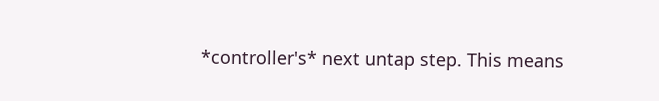*controller's* next untap step. This means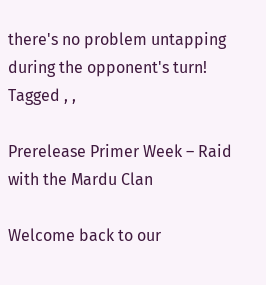there's no problem untapping during the opponent's turn!
Tagged , ,

Prerelease Primer Week – Raid with the Mardu Clan

Welcome back to our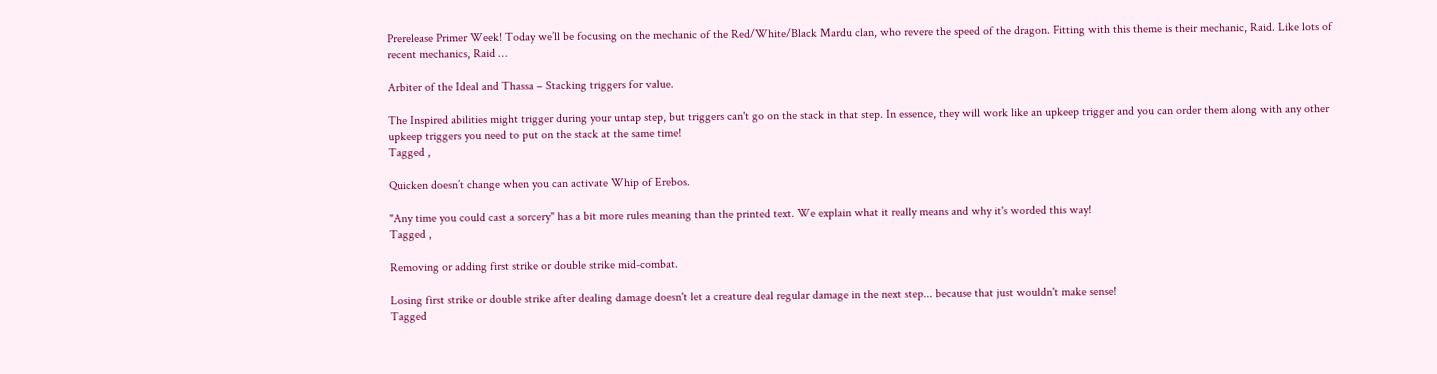Prerelease Primer Week! Today we’ll be focusing on the mechanic of the Red/White/Black Mardu clan, who revere the speed of the dragon. Fitting with this theme is their mechanic, Raid. Like lots of recent mechanics, Raid …

Arbiter of the Ideal and Thassa – Stacking triggers for value.

The Inspired abilities might trigger during your untap step, but triggers can't go on the stack in that step. In essence, they will work like an upkeep trigger and you can order them along with any other upkeep triggers you need to put on the stack at the same time!
Tagged ,

Quicken doesn’t change when you can activate Whip of Erebos.

"Any time you could cast a sorcery" has a bit more rules meaning than the printed text. We explain what it really means and why it's worded this way!
Tagged ,

Removing or adding first strike or double strike mid-combat.

Losing first strike or double strike after dealing damage doesn't let a creature deal regular damage in the next step... because that just wouldn't make sense!
Tagged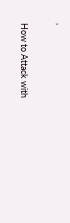,

How to Attack with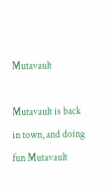Mutavault

Mutavault is back in town, and doing fun Mutavault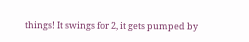things! It swings for 2, it gets pumped by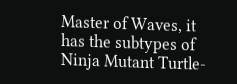Master of Waves, it has the subtypes of Ninja Mutant Turtle-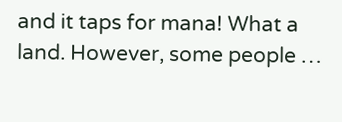and it taps for mana! What a land. However, some people …